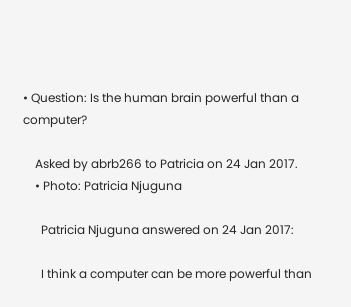• Question: Is the human brain powerful than a computer?

    Asked by abrb266 to Patricia on 24 Jan 2017.
    • Photo: Patricia Njuguna

      Patricia Njuguna answered on 24 Jan 2017:

      I think a computer can be more powerful than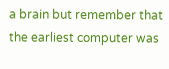a brain but remember that the earliest computer was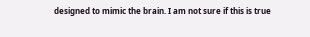designed to mimic the brain. I am not sure if this is true